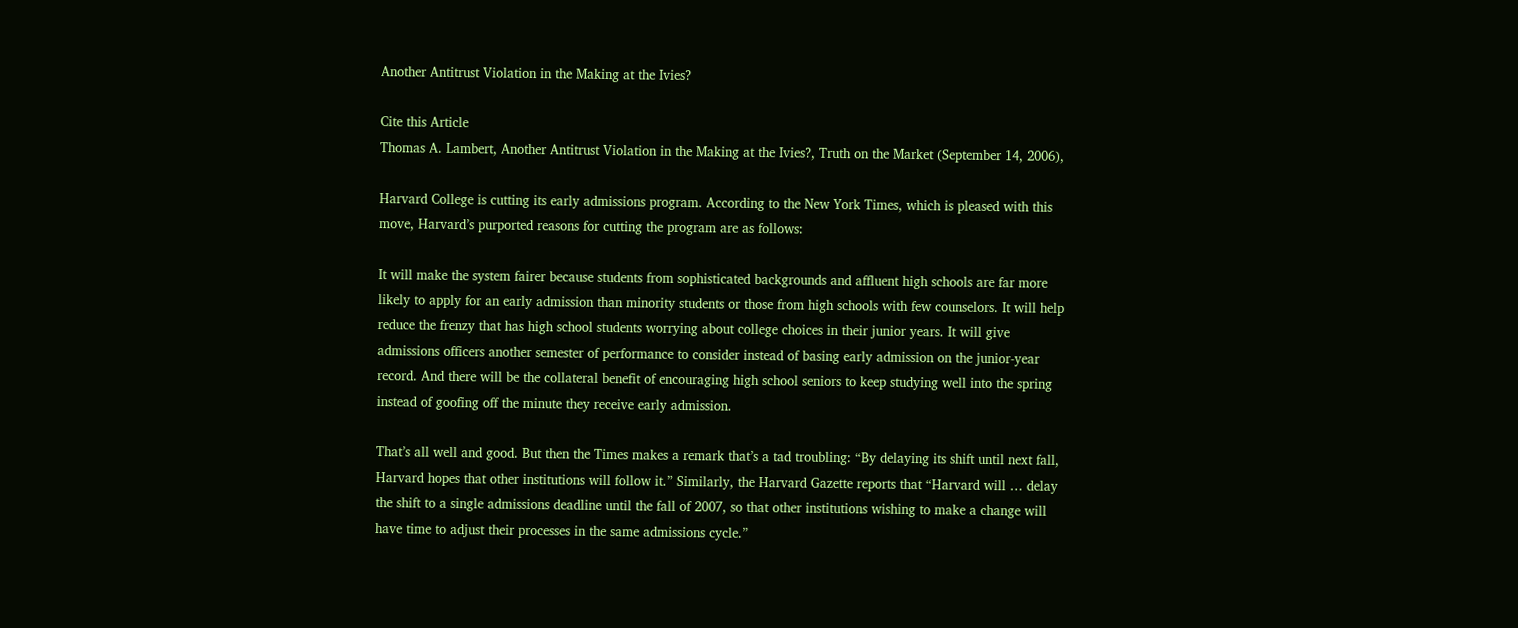Another Antitrust Violation in the Making at the Ivies?

Cite this Article
Thomas A. Lambert, Another Antitrust Violation in the Making at the Ivies?, Truth on the Market (September 14, 2006),

Harvard College is cutting its early admissions program. According to the New York Times, which is pleased with this move, Harvard’s purported reasons for cutting the program are as follows:

It will make the system fairer because students from sophisticated backgrounds and affluent high schools are far more likely to apply for an early admission than minority students or those from high schools with few counselors. It will help reduce the frenzy that has high school students worrying about college choices in their junior years. It will give admissions officers another semester of performance to consider instead of basing early admission on the junior-year record. And there will be the collateral benefit of encouraging high school seniors to keep studying well into the spring instead of goofing off the minute they receive early admission.

That’s all well and good. But then the Times makes a remark that’s a tad troubling: “By delaying its shift until next fall, Harvard hopes that other institutions will follow it.” Similarly, the Harvard Gazette reports that “Harvard will … delay the shift to a single admissions deadline until the fall of 2007, so that other institutions wishing to make a change will have time to adjust their processes in the same admissions cycle.”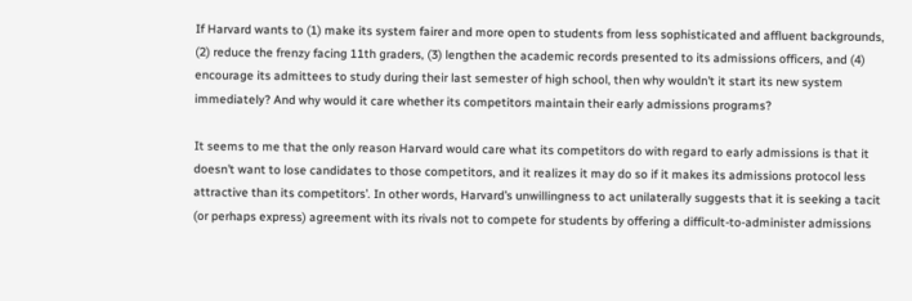If Harvard wants to (1) make its system fairer and more open to students from less sophisticated and affluent backgrounds, (2) reduce the frenzy facing 11th graders, (3) lengthen the academic records presented to its admissions officers, and (4) encourage its admittees to study during their last semester of high school, then why wouldn’t it start its new system immediately? And why would it care whether its competitors maintain their early admissions programs?

It seems to me that the only reason Harvard would care what its competitors do with regard to early admissions is that it doesn’t want to lose candidates to those competitors, and it realizes it may do so if it makes its admissions protocol less attractive than its competitors’. In other words, Harvard’s unwillingness to act unilaterally suggests that it is seeking a tacit (or perhaps express) agreement with its rivals not to compete for students by offering a difficult-to-administer admissions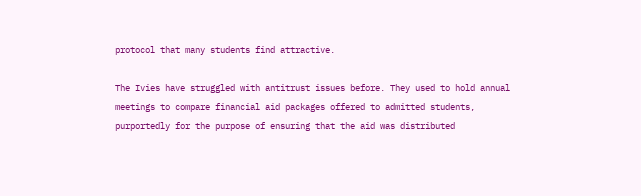protocol that many students find attractive.

The Ivies have struggled with antitrust issues before. They used to hold annual meetings to compare financial aid packages offered to admitted students, purportedly for the purpose of ensuring that the aid was distributed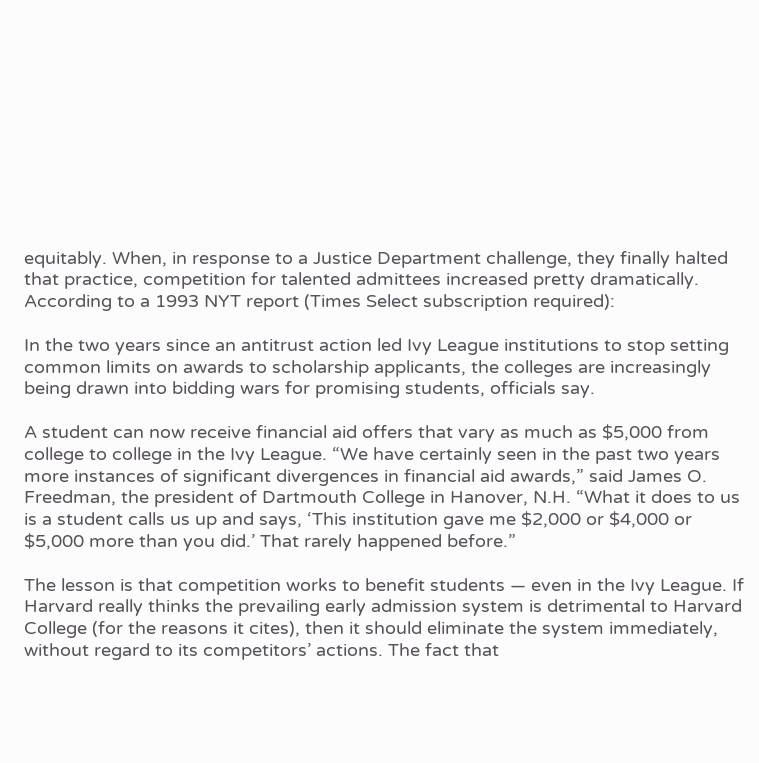equitably. When, in response to a Justice Department challenge, they finally halted that practice, competition for talented admittees increased pretty dramatically. According to a 1993 NYT report (Times Select subscription required):

In the two years since an antitrust action led Ivy League institutions to stop setting common limits on awards to scholarship applicants, the colleges are increasingly being drawn into bidding wars for promising students, officials say.

A student can now receive financial aid offers that vary as much as $5,000 from college to college in the Ivy League. “We have certainly seen in the past two years more instances of significant divergences in financial aid awards,” said James O. Freedman, the president of Dartmouth College in Hanover, N.H. “What it does to us is a student calls us up and says, ‘This institution gave me $2,000 or $4,000 or $5,000 more than you did.’ That rarely happened before.”

The lesson is that competition works to benefit students — even in the Ivy League. If Harvard really thinks the prevailing early admission system is detrimental to Harvard College (for the reasons it cites), then it should eliminate the system immediately, without regard to its competitors’ actions. The fact that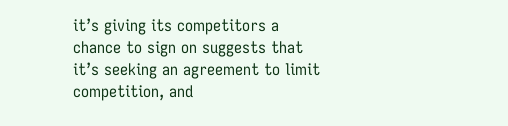it’s giving its competitors a chance to sign on suggests that it’s seeking an agreement to limit competition, and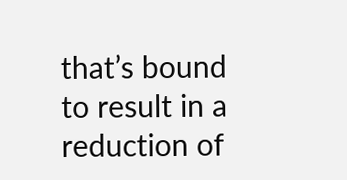that’s bound to result in a reduction of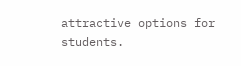attractive options for students.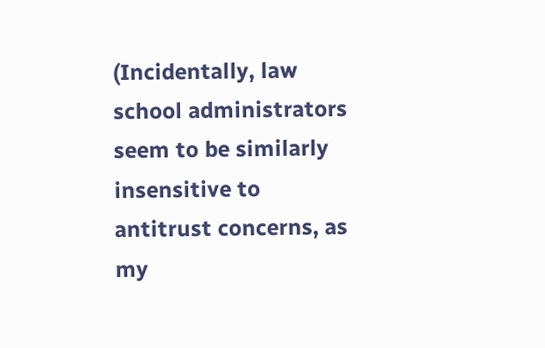(Incidentally, law school administrators seem to be similarly insensitive to antitrust concerns, as my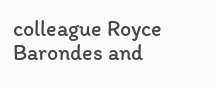colleague Royce Barondes and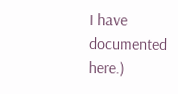I have documented here.)